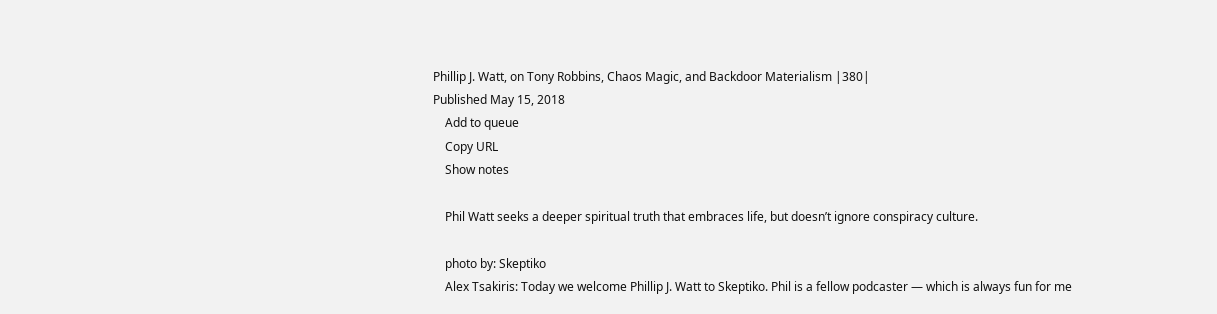Phillip J. Watt, on Tony Robbins, Chaos Magic, and Backdoor Materialism |380|
Published May 15, 2018
    Add to queue
    Copy URL
    Show notes

    Phil Watt seeks a deeper spiritual truth that embraces life, but doesn’t ignore conspiracy culture.

    photo by: Skeptiko
    Alex Tsakiris: Today we welcome Phillip J. Watt to Skeptiko. Phil is a fellow podcaster — which is always fun for me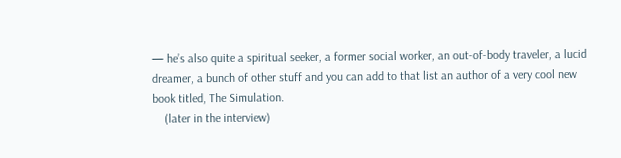— he’s also quite a spiritual seeker, a former social worker, an out-of-body traveler, a lucid dreamer, a bunch of other stuff and you can add to that list an author of a very cool new book titled, The Simulation.
    (later in the interview)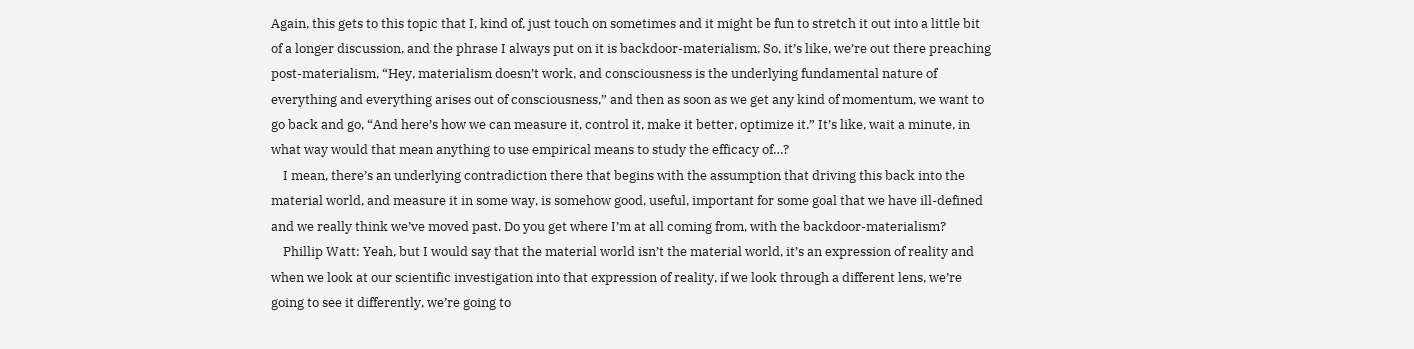Again, this gets to this topic that I, kind of, just touch on sometimes and it might be fun to stretch it out into a little bit of a longer discussion, and the phrase I always put on it is backdoor-materialism. So, it’s like, we’re out there preaching post-materialism, “Hey, materialism doesn’t work, and consciousness is the underlying fundamental nature of everything and everything arises out of consciousness,” and then as soon as we get any kind of momentum, we want to go back and go, “And here’s how we can measure it, control it, make it better, optimize it.” It’s like, wait a minute, in what way would that mean anything to use empirical means to study the efficacy of…?
    I mean, there’s an underlying contradiction there that begins with the assumption that driving this back into the material world, and measure it in some way, is somehow good, useful, important for some goal that we have ill-defined and we really think we’ve moved past. Do you get where I’m at all coming from, with the backdoor-materialism?
    Phillip Watt: Yeah, but I would say that the material world isn’t the material world, it’s an expression of reality and when we look at our scientific investigation into that expression of reality, if we look through a different lens, we’re going to see it differently, we’re going to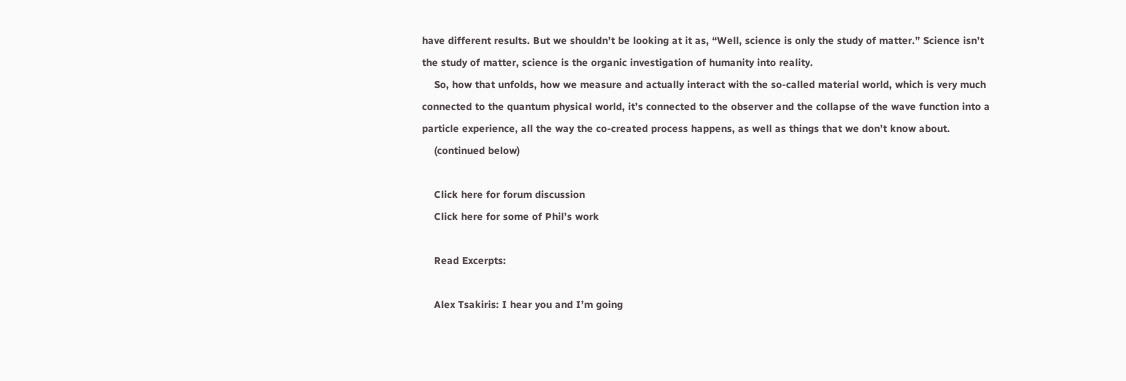have different results. But we shouldn’t be looking at it as, “Well, science is only the study of matter.” Science isn’t the study of matter, science is the organic investigation of humanity into reality.
    So, how that unfolds, how we measure and actually interact with the so-called material world, which is very much connected to the quantum physical world, it’s connected to the observer and the collapse of the wave function into a particle experience, all the way the co-created process happens, as well as things that we don’t know about.
    (continued below)

    Click here for forum discussion
    Click here for some of Phil’s work

    Read Excerpts:

    Alex Tsakiris: I hear you and I’m going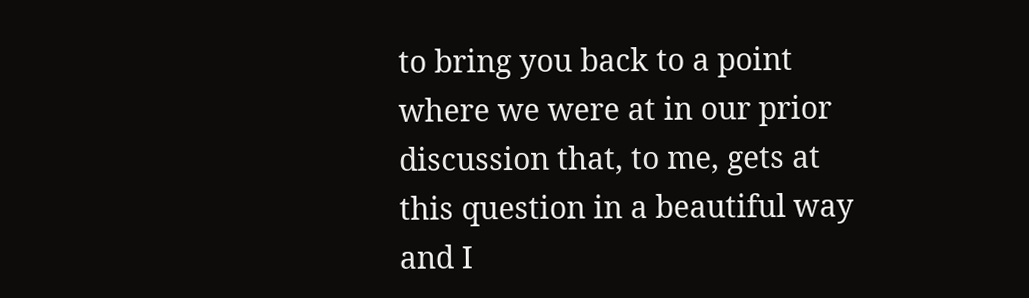to bring you back to a point where we were at in our prior discussion that, to me, gets at this question in a beautiful way and I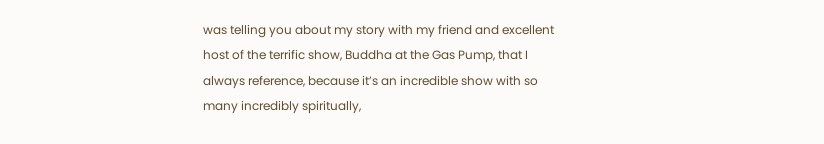was telling you about my story with my friend and excellent host of the terrific show, Buddha at the Gas Pump, that I always reference, because it’s an incredible show with so many incredibly spiritually,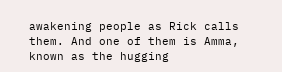awakening people as Rick calls them. And one of them is Amma, known as the hugging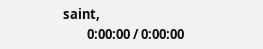saint,
        0:00:00 / 0:00:00